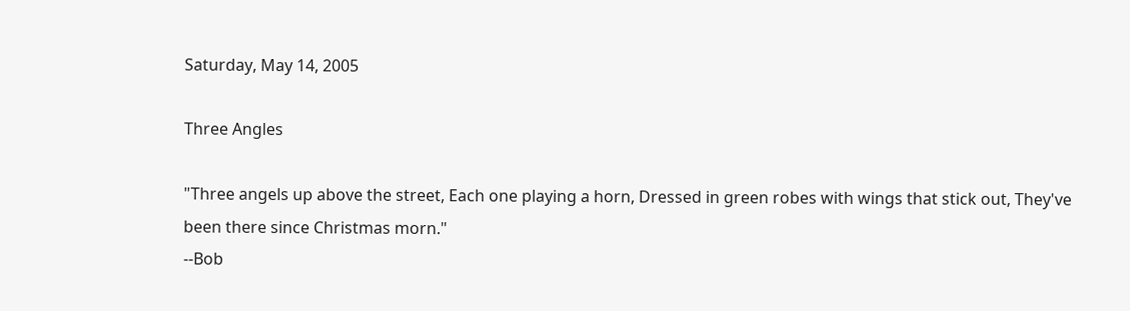Saturday, May 14, 2005

Three Angles

"Three angels up above the street, Each one playing a horn, Dressed in green robes with wings that stick out, They've been there since Christmas morn."
--Bob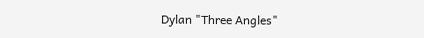Dylan "Three Angles"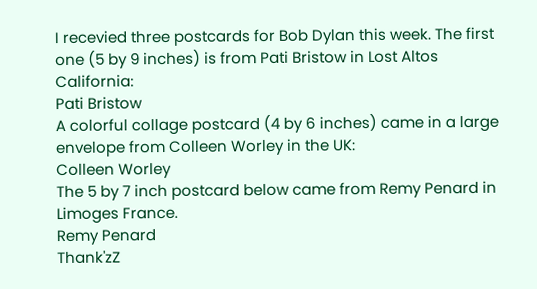I recevied three postcards for Bob Dylan this week. The first one (5 by 9 inches) is from Pati Bristow in Lost Altos California:
Pati Bristow
A colorful collage postcard (4 by 6 inches) came in a large envelope from Colleen Worley in the UK:
Colleen Worley
The 5 by 7 inch postcard below came from Remy Penard in Limoges France.
Remy Penard
Thank'zZ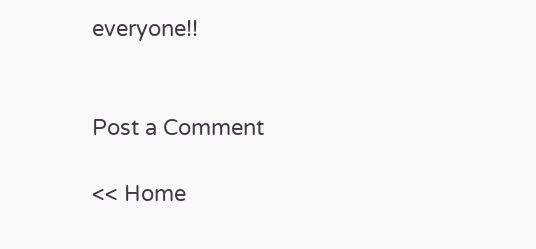everyone!!


Post a Comment

<< Home